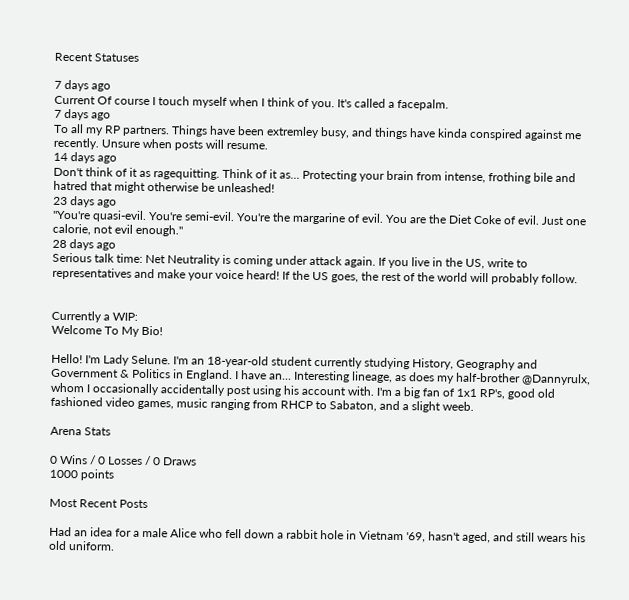Recent Statuses

7 days ago
Current Of course I touch myself when I think of you. It's called a facepalm.
7 days ago
To all my RP partners. Things have been extremley busy, and things have kinda conspired against me recently. Unsure when posts will resume.
14 days ago
Don't think of it as ragequitting. Think of it as... Protecting your brain from intense, frothing bile and hatred that might otherwise be unleashed!
23 days ago
"You're quasi-evil. You're semi-evil. You're the margarine of evil. You are the Diet Coke of evil. Just one calorie, not evil enough."
28 days ago
Serious talk time: Net Neutrality is coming under attack again. If you live in the US, write to representatives and make your voice heard! If the US goes, the rest of the world will probably follow.


Currently a WIP:
Welcome To My Bio!

Hello! I'm Lady Selune. I'm an 18-year-old student currently studying History, Geography and Government & Politics in England. I have an... Interesting lineage, as does my half-brother @Dannyrulx, whom I occasionally accidentally post using his account with. I'm a big fan of 1x1 RP's, good old fashioned video games, music ranging from RHCP to Sabaton, and a slight weeb.

Arena Stats

0 Wins / 0 Losses / 0 Draws
1000 points

Most Recent Posts

Had an idea for a male Alice who fell down a rabbit hole in Vietnam '69, hasn't aged, and still wears his old uniform.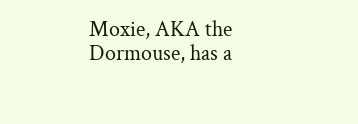Moxie, AKA the Dormouse, has a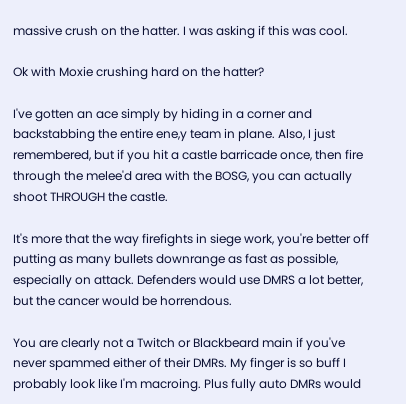massive crush on the hatter. I was asking if this was cool.

Ok with Moxie crushing hard on the hatter?

I've gotten an ace simply by hiding in a corner and backstabbing the entire ene,y team in plane. Also, I just remembered, but if you hit a castle barricade once, then fire through the melee'd area with the BOSG, you can actually shoot THROUGH the castle.

It's more that the way firefights in siege work, you're better off putting as many bullets downrange as fast as possible, especially on attack. Defenders would use DMRS a lot better, but the cancer would be horrendous.

You are clearly not a Twitch or Blackbeard main if you've never spammed either of their DMRs. My finger is so buff I probably look like I'm macroing. Plus fully auto DMRs would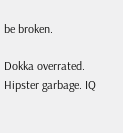be broken.

Dokka overrated. Hipster garbage. IQ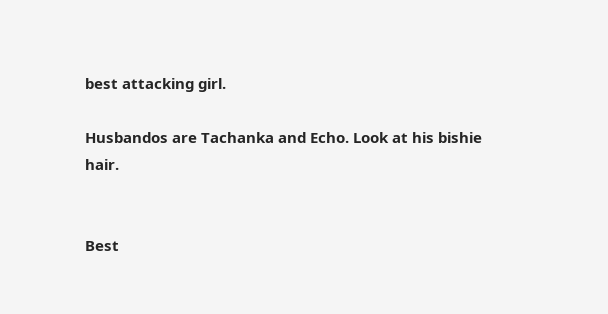best attacking girl.

Husbandos are Tachanka and Echo. Look at his bishie hair.


Best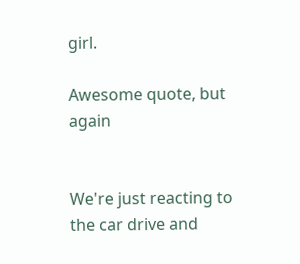girl.

Awesome quote, but again


We're just reacting to the car drive and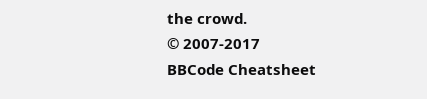the crowd.
© 2007-2017
BBCode Cheatsheet